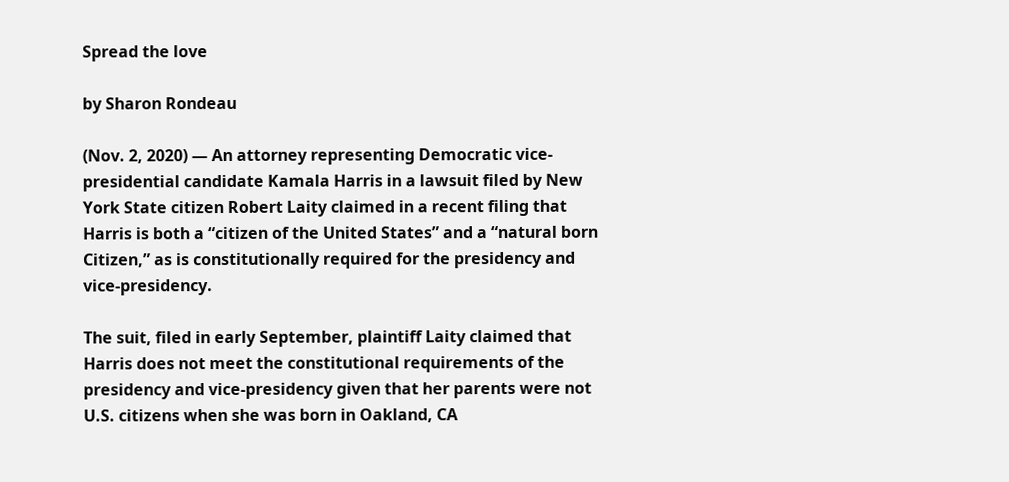Spread the love

by Sharon Rondeau

(Nov. 2, 2020) — An attorney representing Democratic vice-presidential candidate Kamala Harris in a lawsuit filed by New York State citizen Robert Laity claimed in a recent filing that Harris is both a “citizen of the United States” and a “natural born Citizen,” as is constitutionally required for the presidency and vice-presidency.

The suit, filed in early September, plaintiff Laity claimed that Harris does not meet the constitutional requirements of the presidency and vice-presidency given that her parents were not U.S. citizens when she was born in Oakland, CA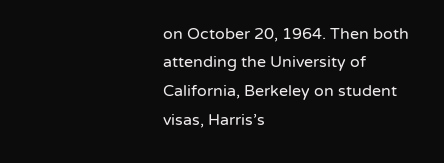on October 20, 1964. Then both attending the University of California, Berkeley on student visas, Harris’s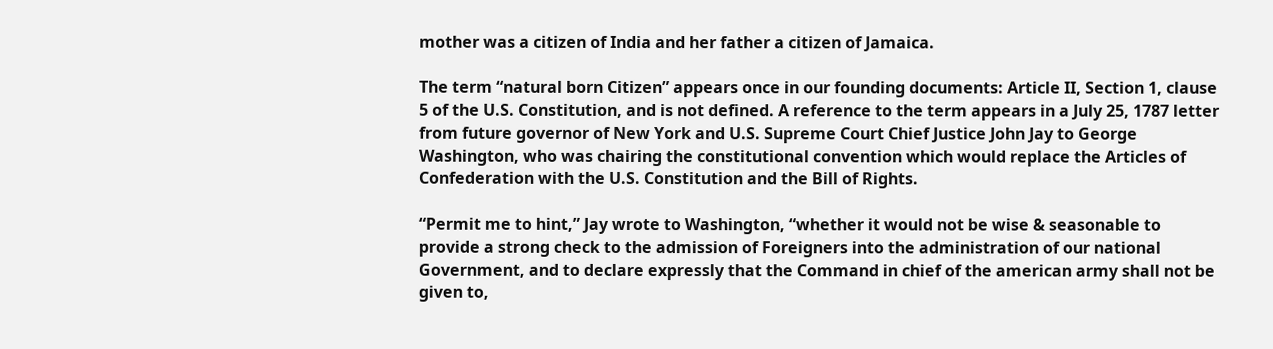mother was a citizen of India and her father a citizen of Jamaica.

The term “natural born Citizen” appears once in our founding documents: Article II, Section 1, clause 5 of the U.S. Constitution, and is not defined. A reference to the term appears in a July 25, 1787 letter from future governor of New York and U.S. Supreme Court Chief Justice John Jay to George Washington, who was chairing the constitutional convention which would replace the Articles of Confederation with the U.S. Constitution and the Bill of Rights.

“Permit me to hint,” Jay wrote to Washington, “whether it would not be wise & seasonable to provide a strong check to the admission of Foreigners into the administration of our national Government, and to declare expressly that the Command in chief of the american army shall not be given to,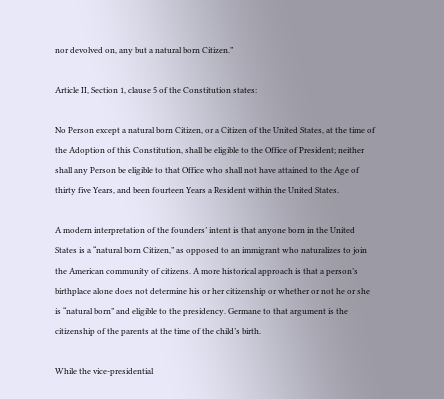nor devolved on, any but a natural born Citizen.”

Article II, Section 1, clause 5 of the Constitution states:

No Person except a natural born Citizen, or a Citizen of the United States, at the time of the Adoption of this Constitution, shall be eligible to the Office of President; neither shall any Person be eligible to that Office who shall not have attained to the Age of thirty five Years, and been fourteen Years a Resident within the United States.

A modern interpretation of the founders’ intent is that anyone born in the United States is a “natural born Citizen,” as opposed to an immigrant who naturalizes to join the American community of citizens. A more historical approach is that a person’s birthplace alone does not determine his or her citizenship or whether or not he or she is “natural born” and eligible to the presidency. Germane to that argument is the citizenship of the parents at the time of the child’s birth.

While the vice-presidential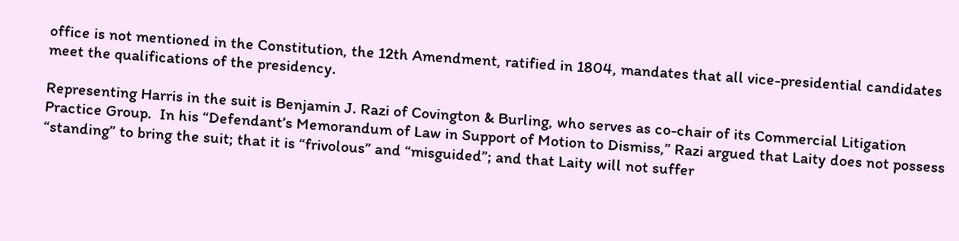office is not mentioned in the Constitution, the 12th Amendment, ratified in 1804, mandates that all vice-presidential candidates meet the qualifications of the presidency.

Representing Harris in the suit is Benjamin J. Razi of Covington & Burling, who serves as co-chair of its Commercial Litigation Practice Group.  In his “Defendant’s Memorandum of Law in Support of Motion to Dismiss,” Razi argued that Laity does not possess “standing” to bring the suit; that it is “frivolous” and “misguided”; and that Laity will not suffer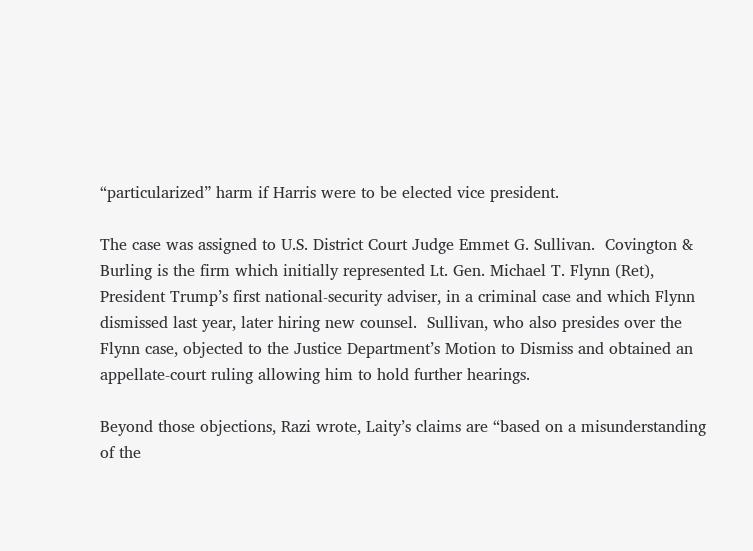“particularized” harm if Harris were to be elected vice president.

The case was assigned to U.S. District Court Judge Emmet G. Sullivan.  Covington & Burling is the firm which initially represented Lt. Gen. Michael T. Flynn (Ret), President Trump’s first national-security adviser, in a criminal case and which Flynn dismissed last year, later hiring new counsel.  Sullivan, who also presides over the Flynn case, objected to the Justice Department’s Motion to Dismiss and obtained an appellate-court ruling allowing him to hold further hearings.

Beyond those objections, Razi wrote, Laity’s claims are “based on a misunderstanding of the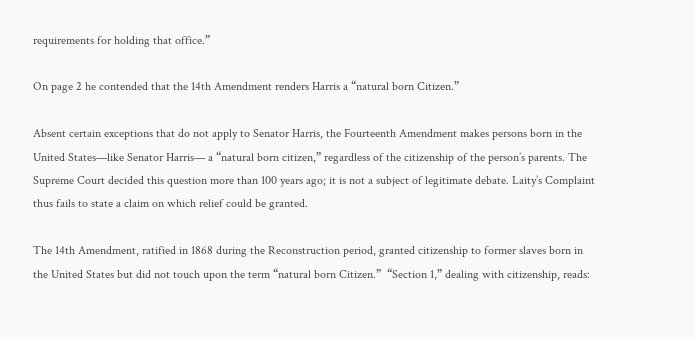requirements for holding that office.”

On page 2 he contended that the 14th Amendment renders Harris a “natural born Citizen.”

Absent certain exceptions that do not apply to Senator Harris, the Fourteenth Amendment makes persons born in the United States—like Senator Harris— a “natural born citizen,” regardless of the citizenship of the person’s parents. The Supreme Court decided this question more than 100 years ago; it is not a subject of legitimate debate. Laity’s Complaint thus fails to state a claim on which relief could be granted.

The 14th Amendment, ratified in 1868 during the Reconstruction period, granted citizenship to former slaves born in the United States but did not touch upon the term “natural born Citizen.”  “Section 1,” dealing with citizenship, reads: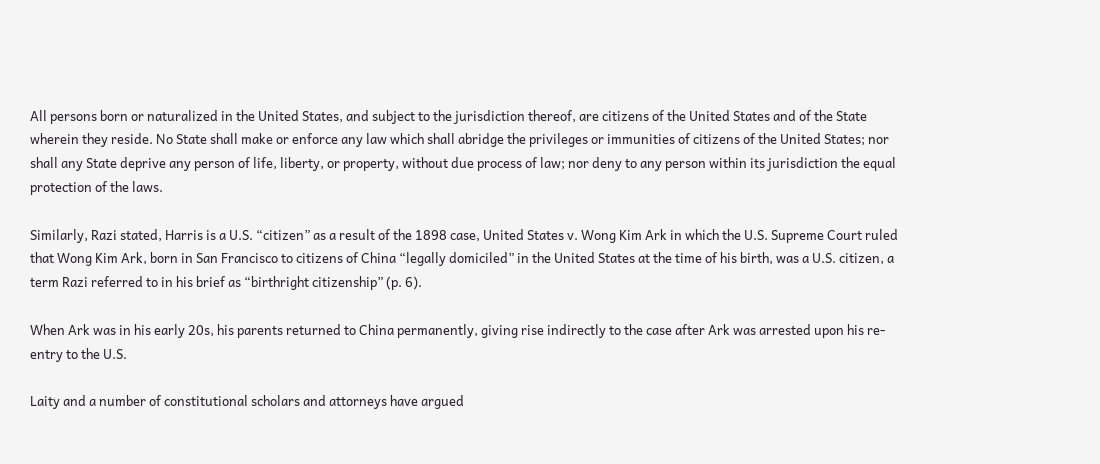All persons born or naturalized in the United States, and subject to the jurisdiction thereof, are citizens of the United States and of the State wherein they reside. No State shall make or enforce any law which shall abridge the privileges or immunities of citizens of the United States; nor shall any State deprive any person of life, liberty, or property, without due process of law; nor deny to any person within its jurisdiction the equal protection of the laws.

Similarly, Razi stated, Harris is a U.S. “citizen” as a result of the 1898 case, United States v. Wong Kim Ark in which the U.S. Supreme Court ruled that Wong Kim Ark, born in San Francisco to citizens of China “legally domiciled” in the United States at the time of his birth, was a U.S. citizen, a term Razi referred to in his brief as “birthright citizenship” (p. 6).

When Ark was in his early 20s, his parents returned to China permanently, giving rise indirectly to the case after Ark was arrested upon his re-entry to the U.S.

Laity and a number of constitutional scholars and attorneys have argued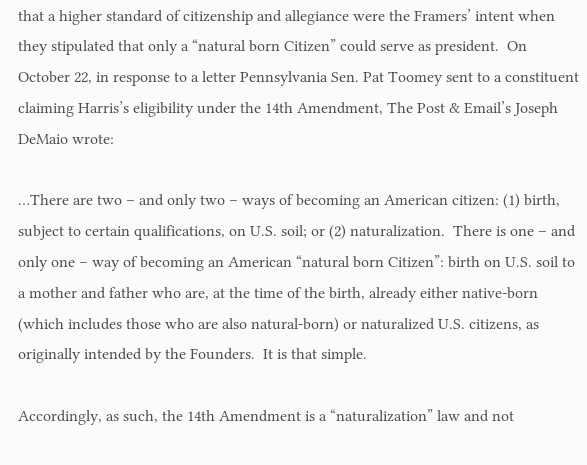that a higher standard of citizenship and allegiance were the Framers’ intent when they stipulated that only a “natural born Citizen” could serve as president.  On October 22, in response to a letter Pennsylvania Sen. Pat Toomey sent to a constituent claiming Harris’s eligibility under the 14th Amendment, The Post & Email’s Joseph DeMaio wrote:

…There are two – and only two – ways of becoming an American citizen: (1) birth, subject to certain qualifications, on U.S. soil; or (2) naturalization.  There is one – and only one – way of becoming an American “natural born Citizen”: birth on U.S. soil to a mother and father who are, at the time of the birth, already either native-born (which includes those who are also natural-born) or naturalized U.S. citizens, as originally intended by the Founders.  It is that simple.

Accordingly, as such, the 14th Amendment is a “naturalization” law and not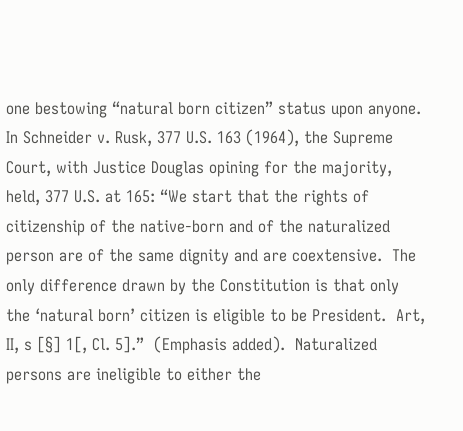one bestowing “natural born citizen” status upon anyone.  In Schneider v. Rusk, 377 U.S. 163 (1964), the Supreme Court, with Justice Douglas opining for the majority, held, 377 U.S. at 165: “We start that the rights of citizenship of the native-born and of the naturalized person are of the same dignity and are coextensive.  The only difference drawn by the Constitution is that only the ‘natural born’ citizen is eligible to be President.  Art, II, s [§] 1[, Cl. 5].”  (Emphasis added).  Naturalized persons are ineligible to either the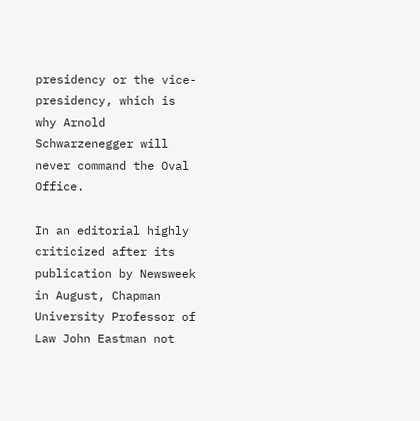presidency or the vice-presidency, which is why Arnold Schwarzenegger will never command the Oval Office.

In an editorial highly criticized after its publication by Newsweek in August, Chapman University Professor of Law John Eastman not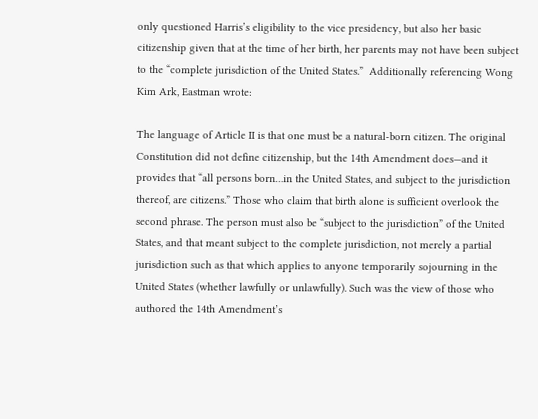only questioned Harris’s eligibility to the vice presidency, but also her basic citizenship given that at the time of her birth, her parents may not have been subject to the “complete jurisdiction of the United States.”  Additionally referencing Wong Kim Ark, Eastman wrote:

The language of Article II is that one must be a natural-born citizen. The original Constitution did not define citizenship, but the 14th Amendment does—and it provides that “all persons born…in the United States, and subject to the jurisdiction thereof, are citizens.” Those who claim that birth alone is sufficient overlook the second phrase. The person must also be “subject to the jurisdiction” of the United States, and that meant subject to the complete jurisdiction, not merely a partial jurisdiction such as that which applies to anyone temporarily sojourning in the United States (whether lawfully or unlawfully). Such was the view of those who authored the 14th Amendment’s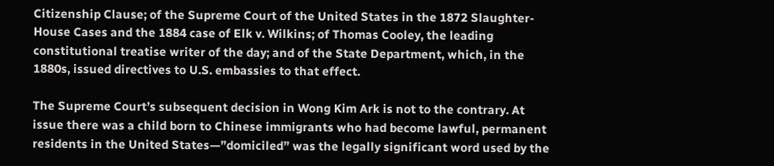Citizenship Clause; of the Supreme Court of the United States in the 1872 Slaughter-House Cases and the 1884 case of Elk v. Wilkins; of Thomas Cooley, the leading constitutional treatise writer of the day; and of the State Department, which, in the 1880s, issued directives to U.S. embassies to that effect.

The Supreme Court’s subsequent decision in Wong Kim Ark is not to the contrary. At issue there was a child born to Chinese immigrants who had become lawful, permanent residents in the United States—”domiciled” was the legally significant word used by the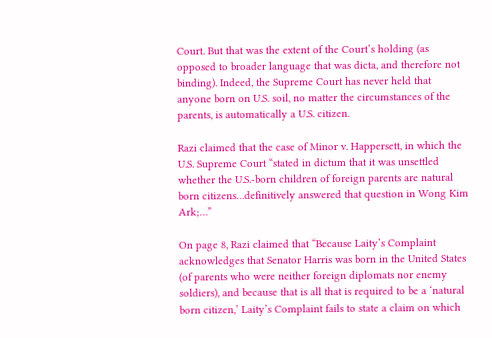Court. But that was the extent of the Court’s holding (as opposed to broader language that was dicta, and therefore not binding). Indeed, the Supreme Court has never held that anyone born on U.S. soil, no matter the circumstances of the parents, is automatically a U.S. citizen.

Razi claimed that the case of Minor v. Happersett, in which the U.S. Supreme Court “stated in dictum that it was unsettled whether the U.S.-born children of foreign parents are natural born citizens…definitively answered that question in Wong Kim Ark;…”

On page 8, Razi claimed that “Because Laity’s Complaint acknowledges that Senator Harris was born in the United States (of parents who were neither foreign diplomats nor enemy soldiers), and because that is all that is required to be a ‘natural born citizen,’ Laity’s Complaint fails to state a claim on which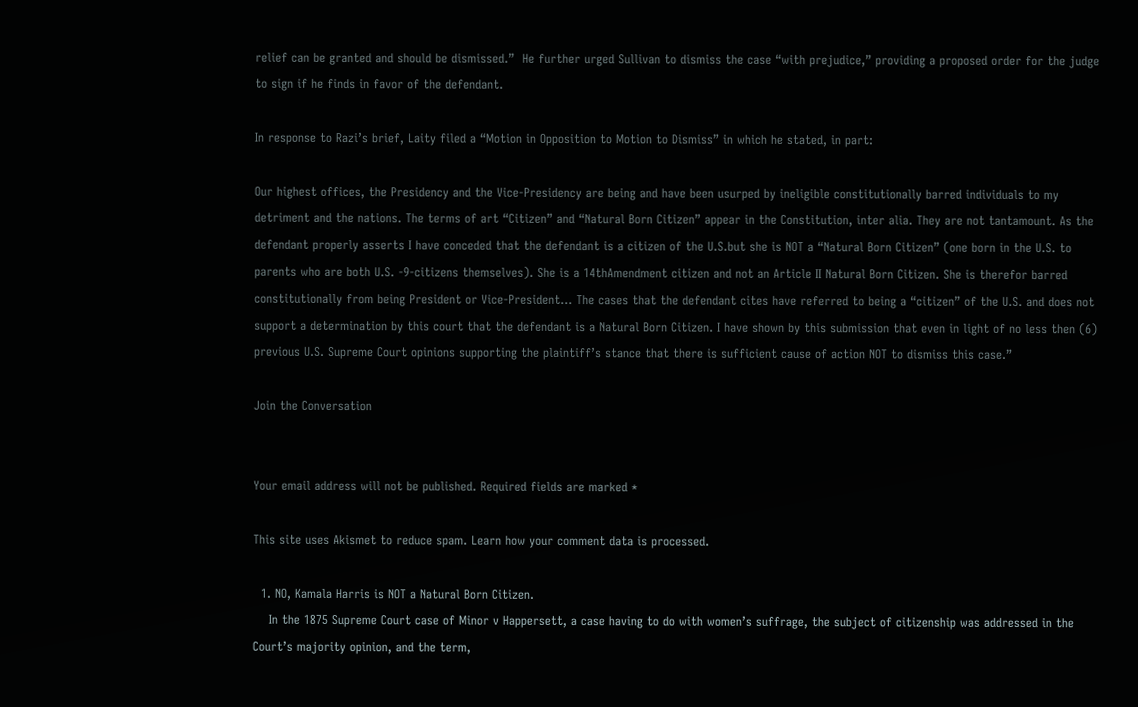relief can be granted and should be dismissed.”  He further urged Sullivan to dismiss the case “with prejudice,” providing a proposed order for the judge to sign if he finds in favor of the defendant.

In response to Razi’s brief, Laity filed a “Motion in Opposition to Motion to Dismiss” in which he stated, in part:

Our highest offices, the Presidency and the Vice-Presidency are being and have been usurped by ineligible constitutionally barred individuals to my detriment and the nations. The terms of art “Citizen” and “Natural Born Citizen” appear in the Constitution, inter alia. They are not tantamount. As the defendant properly asserts I have conceded that the defendant is a citizen of the U.S.but she is NOT a “Natural Born Citizen” (one born in the U.S. to parents who are both U.S. -9-citizens themselves). She is a 14thAmendment citizen and not an Article II Natural Born Citizen. She is therefor barred constitutionally from being President or Vice-President… The cases that the defendant cites have referred to being a “citizen” of the U.S. and does not support a determination by this court that the defendant is a Natural Born Citizen. I have shown by this submission that even in light of no less then (6) previous U.S. Supreme Court opinions supporting the plaintiff’s stance that there is sufficient cause of action NOT to dismiss this case.”

Join the Conversation


Your email address will not be published. Required fields are marked *

This site uses Akismet to reduce spam. Learn how your comment data is processed.

  1. NO, Kamala Harris is NOT a Natural Born Citizen.
    In the 1875 Supreme Court case of Minor v Happersett, a case having to do with women’s suffrage, the subject of citizenship was addressed in the Court’s majority opinion, and the term,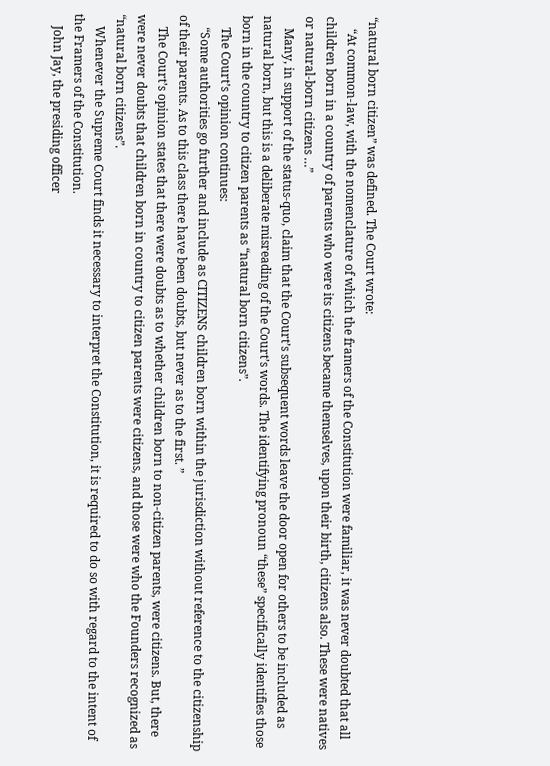“natural born citizen” was defined. The Court wrote:
    “At common-law, with the nomenclature of which the framers of the Constitution were familiar, it was never doubted that all children born in a country of parents who were its citizens became themselves, upon their birth, citizens also. These were natives or natural-born citizens …”
    Many, in support of the status-quo, claim that the Court’s subsequent words leave the door open for others to be included as natural born, but this is a deliberate misreading of the Court’s words. The identifying pronoun “these” specifically identifies those born in the country to citizen parents as “natural born citizens”.
    The Court’s opinion continues:
    “Some authorities go further and include as CITIZENS children born within the jurisdiction without reference to the citizenship of their parents. As to this class there have been doubts, but never as to the first. ”
    The Court’s opinion states that there were doubts as to whether children born to non-citizen parents, were citizens. But, there were never doubts that children born in country to citizen parents were citizens, and those were who the Founders recognized as “natural born citizens”.
    Whenever the Supreme Court finds it necessary to interpret the Constitution, it is required to do so with regard to the intent of the Framers of the Constitution.
    John Jay, the presiding officer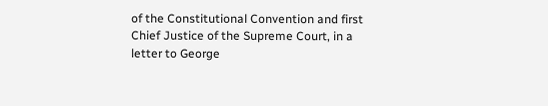of the Constitutional Convention and first Chief Justice of the Supreme Court, in a letter to George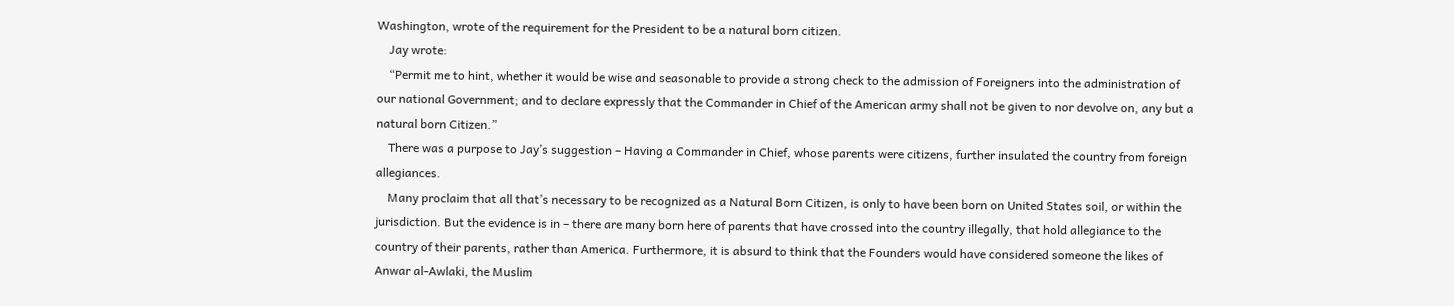Washington, wrote of the requirement for the President to be a natural born citizen.
    Jay wrote:
    “Permit me to hint, whether it would be wise and seasonable to provide a strong check to the admission of Foreigners into the administration of our national Government; and to declare expressly that the Commander in Chief of the American army shall not be given to nor devolve on, any but a natural born Citizen.”
    There was a purpose to Jay’s suggestion – Having a Commander in Chief, whose parents were citizens, further insulated the country from foreign allegiances.
    Many proclaim that all that’s necessary to be recognized as a Natural Born Citizen, is only to have been born on United States soil, or within the jurisdiction. But the evidence is in – there are many born here of parents that have crossed into the country illegally, that hold allegiance to the country of their parents, rather than America. Furthermore, it is absurd to think that the Founders would have considered someone the likes of Anwar al-Awlaki, the Muslim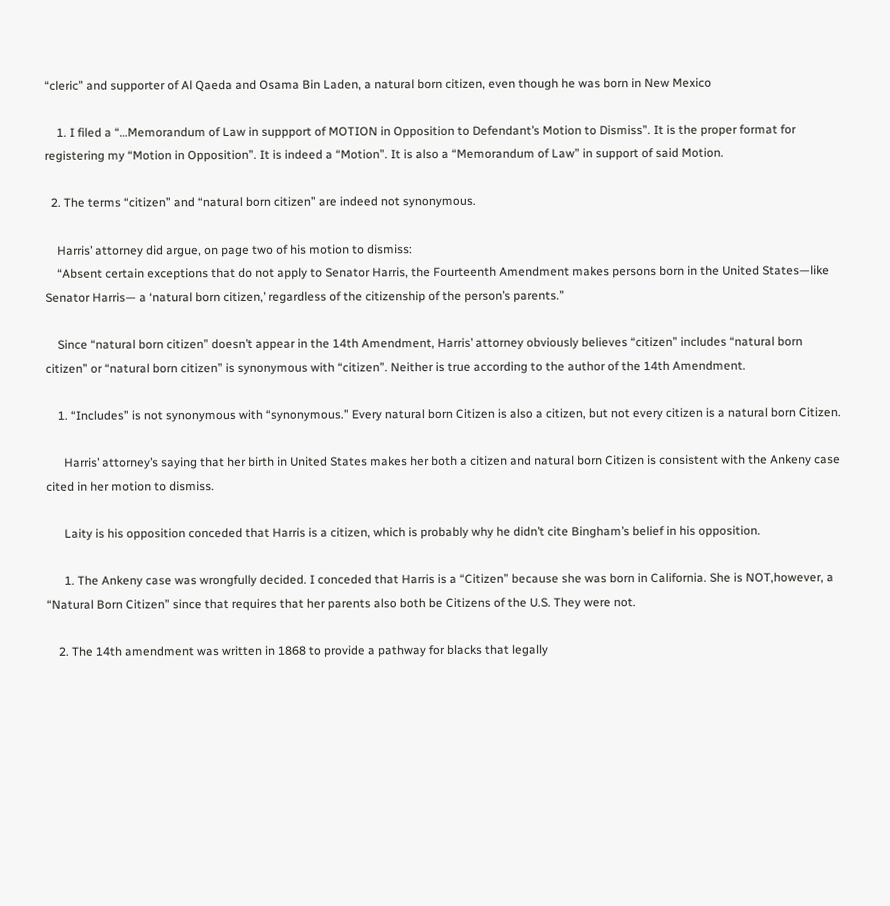“cleric” and supporter of Al Qaeda and Osama Bin Laden, a natural born citizen, even though he was born in New Mexico

    1. I filed a “…Memorandum of Law in suppport of MOTION in Opposition to Defendant’s Motion to Dismiss”. It is the proper format for registering my “Motion in Opposition”. It is indeed a “Motion”. It is also a “Memorandum of Law” in support of said Motion.

  2. The terms “citizen” and “natural born citizen” are indeed not synonymous.

    Harris’ attorney did argue, on page two of his motion to dismiss:
    “Absent certain exceptions that do not apply to Senator Harris, the Fourteenth Amendment makes persons born in the United States—like Senator Harris— a ‘natural born citizen,’ regardless of the citizenship of the person’s parents.”

    Since “natural born citizen” doesn’t appear in the 14th Amendment, Harris’ attorney obviously believes “citizen” includes “natural born citizen” or “natural born citizen” is synonymous with “citizen”. Neither is true according to the author of the 14th Amendment.

    1. “Includes” is not synonymous with “synonymous.” Every natural born Citizen is also a citizen, but not every citizen is a natural born Citizen.

      Harris’ attorney’s saying that her birth in United States makes her both a citizen and natural born Citizen is consistent with the Ankeny case cited in her motion to dismiss.

      Laity is his opposition conceded that Harris is a citizen, which is probably why he didn’t cite Bingham’s belief in his opposition.

      1. The Ankeny case was wrongfully decided. I conceded that Harris is a “Citizen” because she was born in California. She is NOT,however, a “Natural Born Citizen” since that requires that her parents also both be Citizens of the U.S. They were not.

    2. The 14th amendment was written in 1868 to provide a pathway for blacks that legally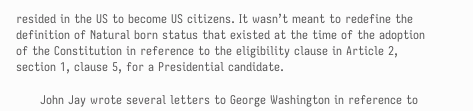resided in the US to become US citizens. It wasn’t meant to redefine the definition of Natural born status that existed at the time of the adoption of the Constitution in reference to the eligibility clause in Article 2, section 1, clause 5, for a Presidential candidate.

      John Jay wrote several letters to George Washington in reference to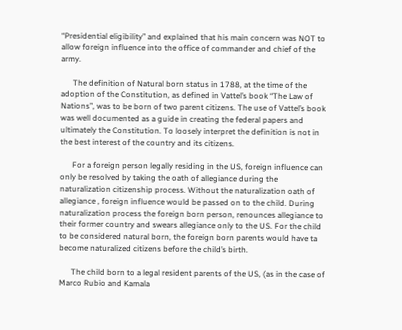“Presidential eligibility” and explained that his main concern was NOT to allow foreign influence into the office of commander and chief of the army.

      The definition of Natural born status in 1788, at the time of the adoption of the Constitution, as defined in Vattel’s book “The Law of Nations”, was to be born of two parent citizens. The use of Vattel’s book was well documented as a guide in creating the federal papers and ultimately the Constitution. To loosely interpret the definition is not in the best interest of the country and its citizens.

      For a foreign person legally residing in the US, foreign influence can only be resolved by taking the oath of allegiance during the naturalization citizenship process. Without the naturalization oath of allegiance , foreign influence would be passed on to the child. During naturalization process the foreign born person, renounces allegiance to their former country and swears allegiance only to the US. For the child to be considered natural born, the foreign born parents would have ta become naturalized citizens before the child’s birth.

      The child born to a legal resident parents of the US, (as in the case of Marco Rubio and Kamala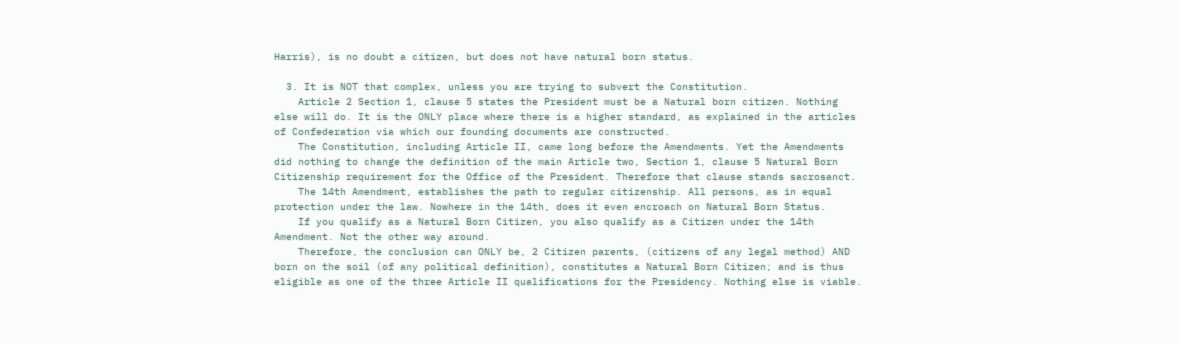Harris), is no doubt a citizen, but does not have natural born status.

  3. It is NOT that complex, unless you are trying to subvert the Constitution.
    Article 2 Section 1, clause 5 states the President must be a Natural born citizen. Nothing else will do. It is the ONLY place where there is a higher standard, as explained in the articles of Confederation via which our founding documents are constructed.
    The Constitution, including Article II, came long before the Amendments. Yet the Amendments did nothing to change the definition of the main Article two, Section 1, clause 5 Natural Born Citizenship requirement for the Office of the President. Therefore that clause stands sacrosanct.
    The 14th Amendment, establishes the path to regular citizenship. All persons, as in equal protection under the law. Nowhere in the 14th, does it even encroach on Natural Born Status.
    If you qualify as a Natural Born Citizen, you also qualify as a Citizen under the 14th Amendment. Not the other way around.
    Therefore, the conclusion can ONLY be, 2 Citizen parents, (citizens of any legal method) AND born on the soil (of any political definition), constitutes a Natural Born Citizen; and is thus eligible as one of the three Article II qualifications for the Presidency. Nothing else is viable.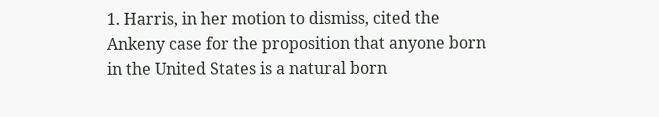1. Harris, in her motion to dismiss, cited the Ankeny case for the proposition that anyone born in the United States is a natural born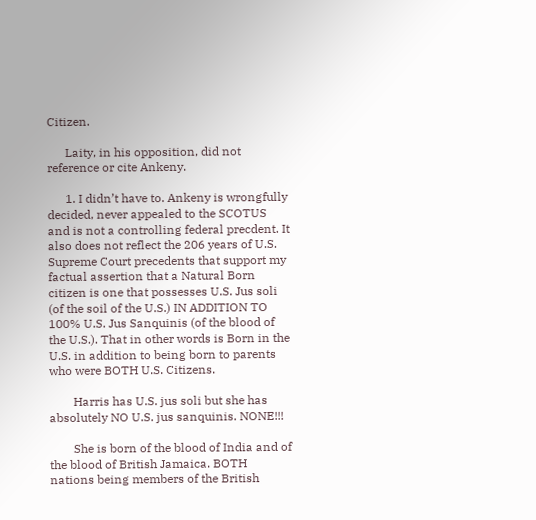Citizen.

      Laity, in his opposition, did not reference or cite Ankeny.

      1. I didn’t have to. Ankeny is wrongfully decided, never appealed to the SCOTUS and is not a controlling federal precdent. It also does not reflect the 206 years of U.S. Supreme Court precedents that support my factual assertion that a Natural Born citizen is one that possesses U.S. Jus soli (of the soil of the U.S.) IN ADDITION TO 100% U.S. Jus Sanquinis (of the blood of the U.S.). That in other words is Born in the U.S. in addition to being born to parents who were BOTH U.S. Citizens.

        Harris has U.S. jus soli but she has absolutely NO U.S. jus sanquinis. NONE!!!

        She is born of the blood of India and of the blood of British Jamaica. BOTH nations being members of the British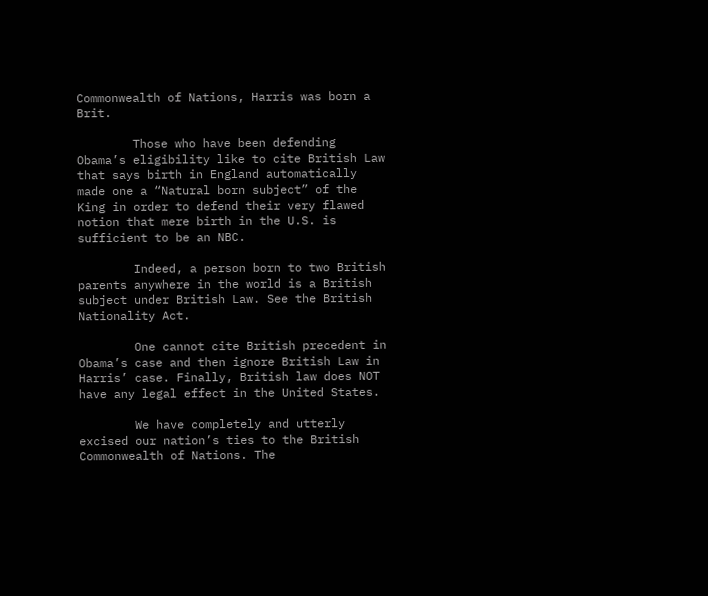Commonwealth of Nations, Harris was born a Brit.

        Those who have been defending Obama’s eligibility like to cite British Law that says birth in England automatically made one a “Natural born subject” of the King in order to defend their very flawed notion that mere birth in the U.S. is sufficient to be an NBC.

        Indeed, a person born to two British parents anywhere in the world is a British subject under British Law. See the British Nationality Act.

        One cannot cite British precedent in Obama’s case and then ignore British Law in Harris’ case. Finally, British law does NOT have any legal effect in the United States.

        We have completely and utterly excised our nation’s ties to the British Commonwealth of Nations. The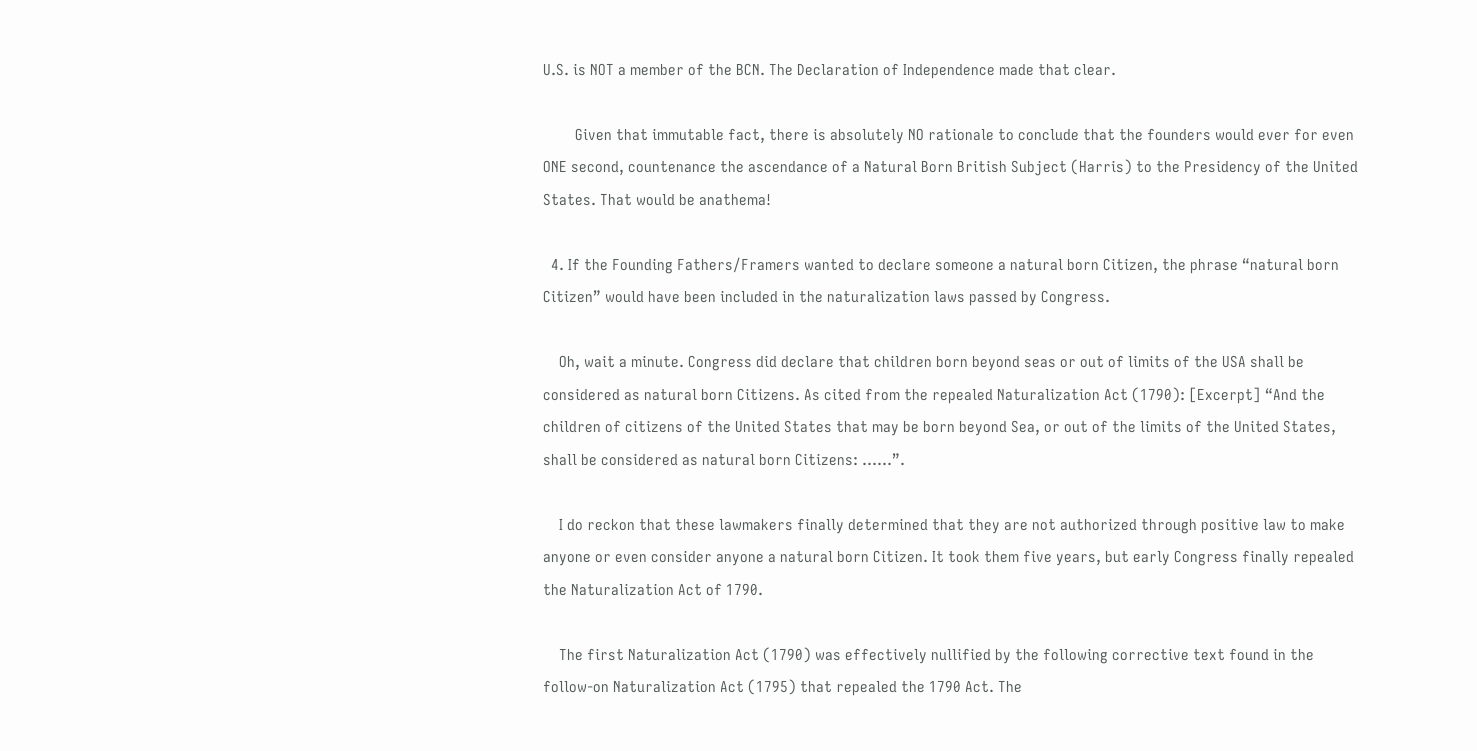U.S. is NOT a member of the BCN. The Declaration of Independence made that clear.

        Given that immutable fact, there is absolutely NO rationale to conclude that the founders would ever for even ONE second, countenance the ascendance of a Natural Born British Subject (Harris) to the Presidency of the United States. That would be anathema!

  4. If the Founding Fathers/Framers wanted to declare someone a natural born Citizen, the phrase “natural born Citizen” would have been included in the naturalization laws passed by Congress.

    Oh, wait a minute. Congress did declare that children born beyond seas or out of limits of the USA shall be considered as natural born Citizens. As cited from the repealed Naturalization Act (1790): [Excerpt] “And the children of citizens of the United States that may be born beyond Sea, or out of the limits of the United States, shall be considered as natural born Citizens: ……”.

    I do reckon that these lawmakers finally determined that they are not authorized through positive law to make anyone or even consider anyone a natural born Citizen. It took them five years, but early Congress finally repealed the Naturalization Act of 1790.

    The first Naturalization Act (1790) was effectively nullified by the following corrective text found in the follow-on Naturalization Act (1795) that repealed the 1790 Act. The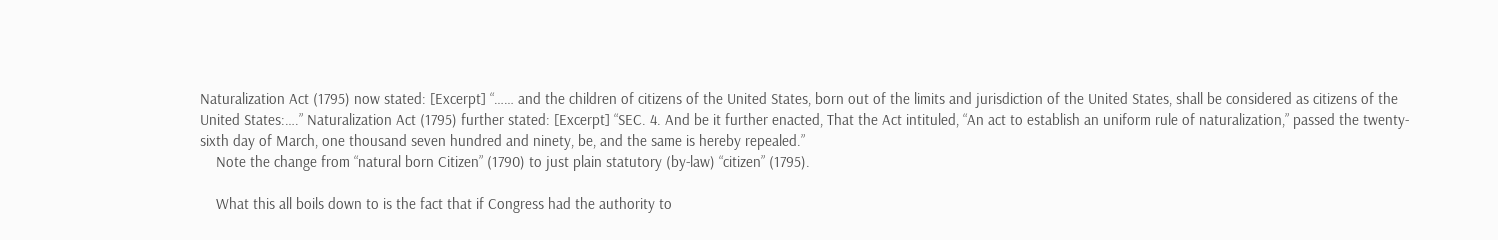Naturalization Act (1795) now stated: [Excerpt] “…… and the children of citizens of the United States, born out of the limits and jurisdiction of the United States, shall be considered as citizens of the United States:….” Naturalization Act (1795) further stated: [Excerpt] “SEC. 4. And be it further enacted, That the Act intituled, “An act to establish an uniform rule of naturalization,” passed the twenty-sixth day of March, one thousand seven hundred and ninety, be, and the same is hereby repealed.”
    Note the change from “natural born Citizen” (1790) to just plain statutory (by-law) “citizen” (1795).

    What this all boils down to is the fact that if Congress had the authority to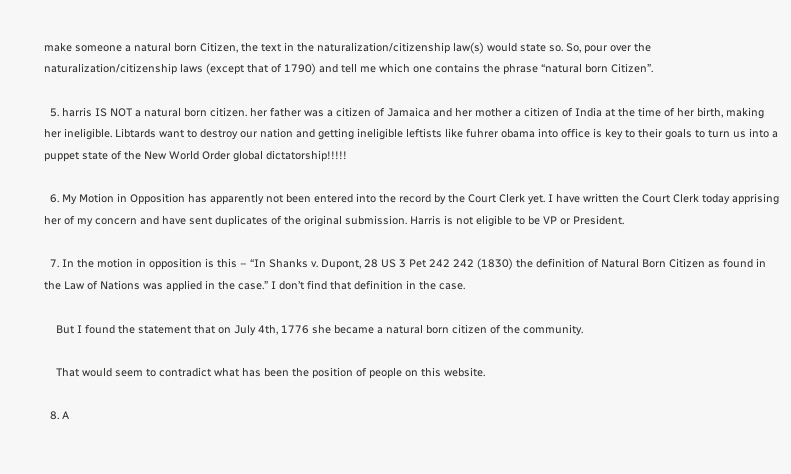make someone a natural born Citizen, the text in the naturalization/citizenship law(s) would state so. So, pour over the naturalization/citizenship laws (except that of 1790) and tell me which one contains the phrase “natural born Citizen”.

  5. harris IS NOT a natural born citizen. her father was a citizen of Jamaica and her mother a citizen of India at the time of her birth, making her ineligible. Libtards want to destroy our nation and getting ineligible leftists like fuhrer obama into office is key to their goals to turn us into a puppet state of the New World Order global dictatorship!!!!!

  6. My Motion in Opposition has apparently not been entered into the record by the Court Clerk yet. I have written the Court Clerk today apprising her of my concern and have sent duplicates of the original submission. Harris is not eligible to be VP or President.

  7. In the motion in opposition is this – “In Shanks v. Dupont, 28 US 3 Pet 242 242 (1830) the definition of Natural Born Citizen as found in the Law of Nations was applied in the case.” I don’t find that definition in the case.

    But I found the statement that on July 4th, 1776 she became a natural born citizen of the community.

    That would seem to contradict what has been the position of people on this website.

  8. A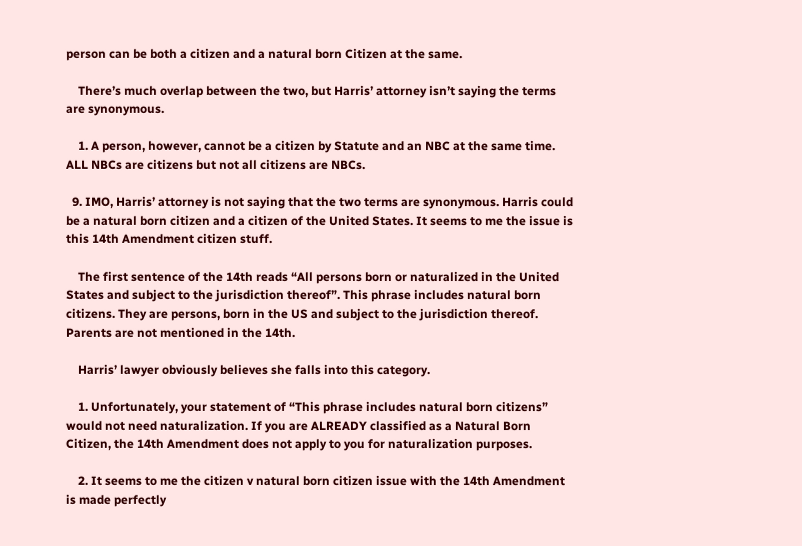person can be both a citizen and a natural born Citizen at the same.

    There’s much overlap between the two, but Harris’ attorney isn’t saying the terms are synonymous.

    1. A person, however, cannot be a citizen by Statute and an NBC at the same time. ALL NBCs are citizens but not all citizens are NBCs.

  9. IMO, Harris’ attorney is not saying that the two terms are synonymous. Harris could be a natural born citizen and a citizen of the United States. It seems to me the issue is this 14th Amendment citizen stuff.

    The first sentence of the 14th reads “All persons born or naturalized in the United States and subject to the jurisdiction thereof”. This phrase includes natural born citizens. They are persons, born in the US and subject to the jurisdiction thereof. Parents are not mentioned in the 14th.

    Harris’ lawyer obviously believes she falls into this category.

    1. Unfortunately, your statement of “This phrase includes natural born citizens” would not need naturalization. If you are ALREADY classified as a Natural Born Citizen, the 14th Amendment does not apply to you for naturalization purposes.

    2. It seems to me the citizen v natural born citizen issue with the 14th Amendment is made perfectly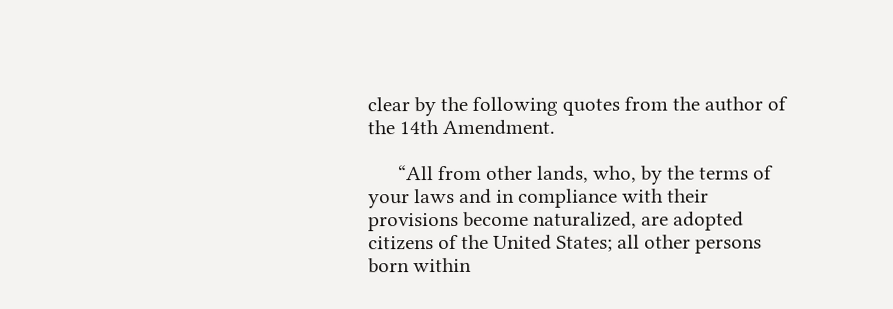clear by the following quotes from the author of the 14th Amendment.

      “All from other lands, who, by the terms of your laws and in compliance with their provisions become naturalized, are adopted citizens of the United States; all other persons born within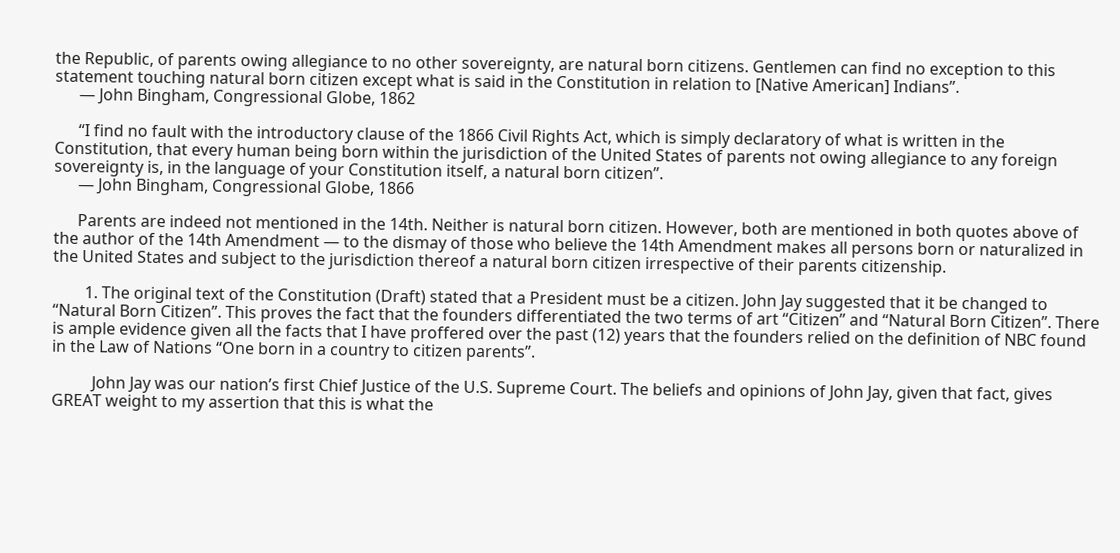the Republic, of parents owing allegiance to no other sovereignty, are natural born citizens. Gentlemen can find no exception to this statement touching natural born citizen except what is said in the Constitution in relation to [Native American] Indians”.
      — John Bingham, Congressional Globe, 1862

      “I find no fault with the introductory clause of the 1866 Civil Rights Act, which is simply declaratory of what is written in the Constitution, that every human being born within the jurisdiction of the United States of parents not owing allegiance to any foreign sovereignty is, in the language of your Constitution itself, a natural born citizen”.
      — John Bingham, Congressional Globe, 1866

      Parents are indeed not mentioned in the 14th. Neither is natural born citizen. However, both are mentioned in both quotes above of the author of the 14th Amendment — to the dismay of those who believe the 14th Amendment makes all persons born or naturalized in the United States and subject to the jurisdiction thereof a natural born citizen irrespective of their parents citizenship.

        1. The original text of the Constitution (Draft) stated that a President must be a citizen. John Jay suggested that it be changed to “Natural Born Citizen”. This proves the fact that the founders differentiated the two terms of art “Citizen” and “Natural Born Citizen”. There is ample evidence given all the facts that I have proffered over the past (12) years that the founders relied on the definition of NBC found in the Law of Nations “One born in a country to citizen parents”.

          John Jay was our nation’s first Chief Justice of the U.S. Supreme Court. The beliefs and opinions of John Jay, given that fact, gives GREAT weight to my assertion that this is what the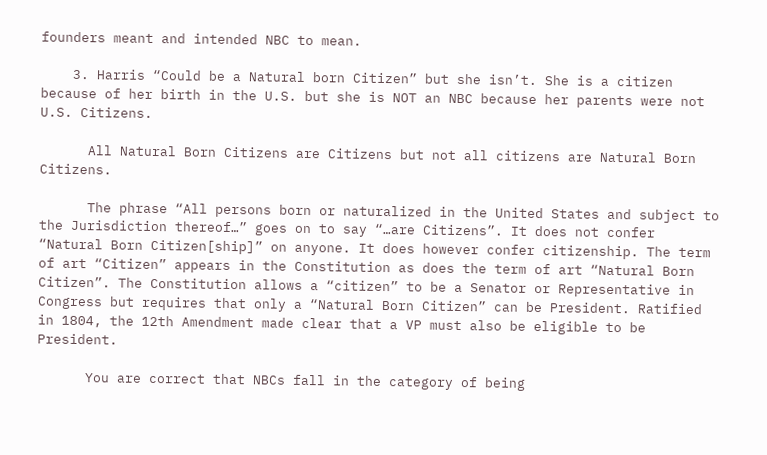founders meant and intended NBC to mean.

    3. Harris “Could be a Natural born Citizen” but she isn’t. She is a citizen because of her birth in the U.S. but she is NOT an NBC because her parents were not U.S. Citizens.

      All Natural Born Citizens are Citizens but not all citizens are Natural Born Citizens.

      The phrase “All persons born or naturalized in the United States and subject to the Jurisdiction thereof…” goes on to say “…are Citizens”. It does not confer “Natural Born Citizen[ship]” on anyone. It does however confer citizenship. The term of art “Citizen” appears in the Constitution as does the term of art “Natural Born Citizen”. The Constitution allows a “citizen” to be a Senator or Representative in Congress but requires that only a “Natural Born Citizen” can be President. Ratified in 1804, the 12th Amendment made clear that a VP must also be eligible to be President.

      You are correct that NBCs fall in the category of being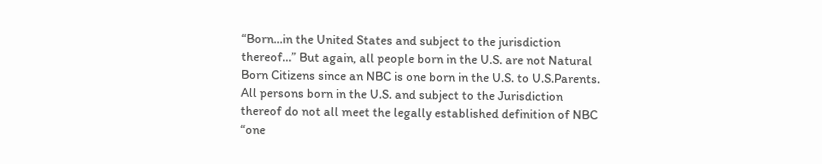“Born…in the United States and subject to the jurisdiction thereof…” But again, all people born in the U.S. are not Natural Born Citizens since an NBC is one born in the U.S. to U.S.Parents. All persons born in the U.S. and subject to the Jurisdiction thereof do not all meet the legally established definition of NBC “one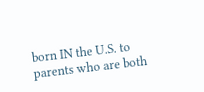born IN the U.S. to parents who are both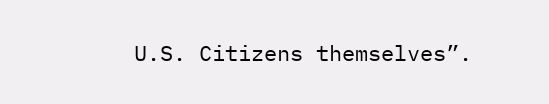U.S. Citizens themselves”.